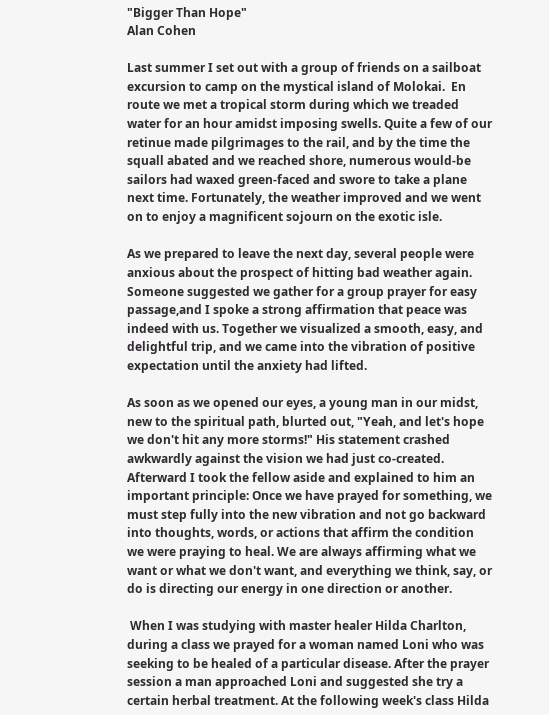"Bigger Than Hope"
Alan Cohen

Last summer I set out with a group of friends on a sailboat excursion to camp on the mystical island of Molokai.  En route we met a tropical storm during which we treaded water for an hour amidst imposing swells. Quite a few of our retinue made pilgrimages to the rail, and by the time the squall abated and we reached shore, numerous would-be sailors had waxed green-faced and swore to take a plane next time. Fortunately, the weather improved and we went on to enjoy a magnificent sojourn on the exotic isle.

As we prepared to leave the next day, several people were anxious about the prospect of hitting bad weather again. Someone suggested we gather for a group prayer for easy passage,and I spoke a strong affirmation that peace was indeed with us. Together we visualized a smooth, easy, and delightful trip, and we came into the vibration of positive expectation until the anxiety had lifted.

As soon as we opened our eyes, a young man in our midst, new to the spiritual path, blurted out, "Yeah, and let's hope we don't hit any more storms!" His statement crashed awkwardly against the vision we had just co-created. Afterward I took the fellow aside and explained to him an important principle: Once we have prayed for something, we must step fully into the new vibration and not go backward into thoughts, words, or actions that affirm the condition we were praying to heal. We are always affirming what we want or what we don't want, and everything we think, say, or do is directing our energy in one direction or another.

 When I was studying with master healer Hilda Charlton, during a class we prayed for a woman named Loni who was seeking to be healed of a particular disease. After the prayer session a man approached Loni and suggested she try a certain herbal treatment. At the following week's class Hilda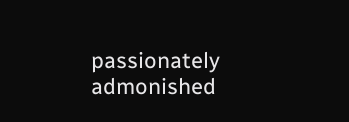passionately admonished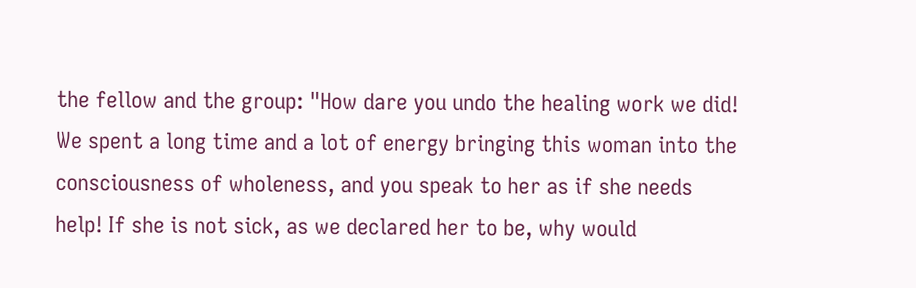the fellow and the group: "How dare you undo the healing work we did!  We spent a long time and a lot of energy bringing this woman into the consciousness of wholeness, and you speak to her as if she needs help! If she is not sick, as we declared her to be, why would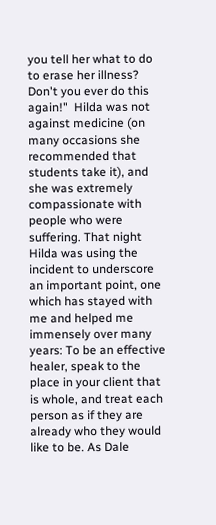you tell her what to do to erase her illness? Don't you ever do this again!"  Hilda was not against medicine (on many occasions she recommended that students take it), and she was extremely compassionate with people who were suffering. That night Hilda was using the incident to underscore an important point, one which has stayed with me and helped me immensely over many years: To be an effective  healer, speak to the place in your client that is whole, and treat each person as if they are already who they would like to be. As Dale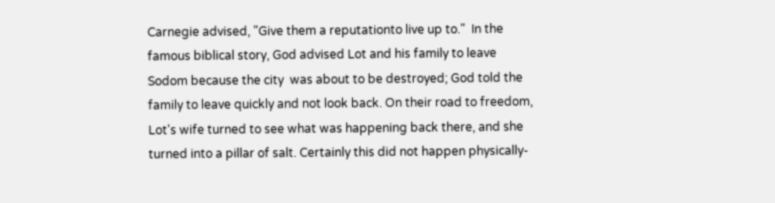Carnegie advised, "Give them a reputationto live up to."  In the famous biblical story, God advised Lot and his family to leave Sodom because the city  was about to be destroyed; God told the family to leave quickly and not look back. On their road to freedom, Lot's wife turned to see what was happening back there, and she turned into a pillar of salt. Certainly this did not happen physically-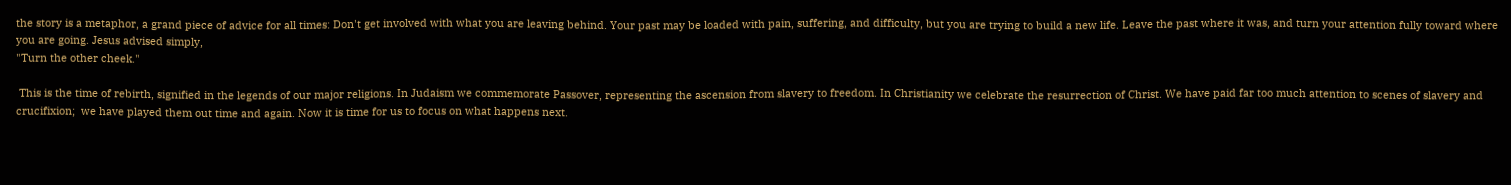the story is a metaphor, a grand piece of advice for all times: Don't get involved with what you are leaving behind. Your past may be loaded with pain, suffering, and difficulty, but you are trying to build a new life. Leave the past where it was, and turn your attention fully toward where you are going. Jesus advised simply,
"Turn the other cheek."

 This is the time of rebirth, signified in the legends of our major religions. In Judaism we commemorate Passover, representing the ascension from slavery to freedom. In Christianity we celebrate the resurrection of Christ. We have paid far too much attention to scenes of slavery and crucifixion;  we have played them out time and again. Now it is time for us to focus on what happens next.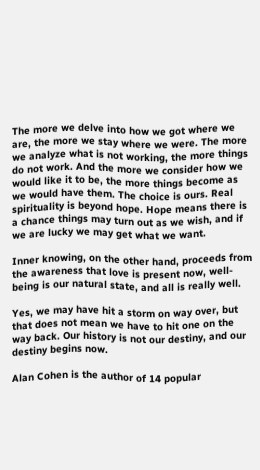The more we delve into how we got where we are, the more we stay where we were. The more we analyze what is not working, the more things do not work. And the more we consider how we would like it to be, the more things become as we would have them. The choice is ours. Real spirituality is beyond hope. Hope means there is a chance things may turn out as we wish, and if we are lucky we may get what we want.

Inner knowing, on the other hand, proceeds from the awareness that love is present now, well-being is our natural state, and all is really well.

Yes, we may have hit a storm on way over, but that does not mean we have to hit one on the way back. Our history is not our destiny, and our destiny begins now.

Alan Cohen is the author of 14 popular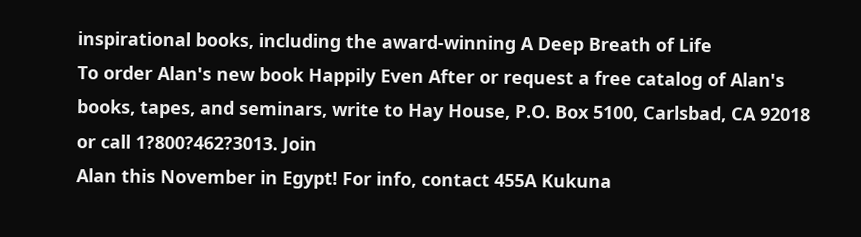inspirational books, including the award-winning A Deep Breath of Life
To order Alan's new book Happily Even After or request a free catalog of Alan's books, tapes, and seminars, write to Hay House, P.O. Box 5100, Carlsbad, CA 92018 or call 1?800?462?3013. Join
Alan this November in Egypt! For info, contact 455A Kukuna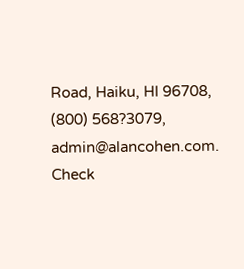Road, Haiku, HI 96708, (800) 568?3079,
admin@alancohen.com. Check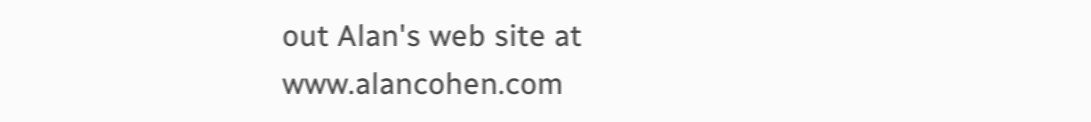out Alan's web site at www.alancohen.com